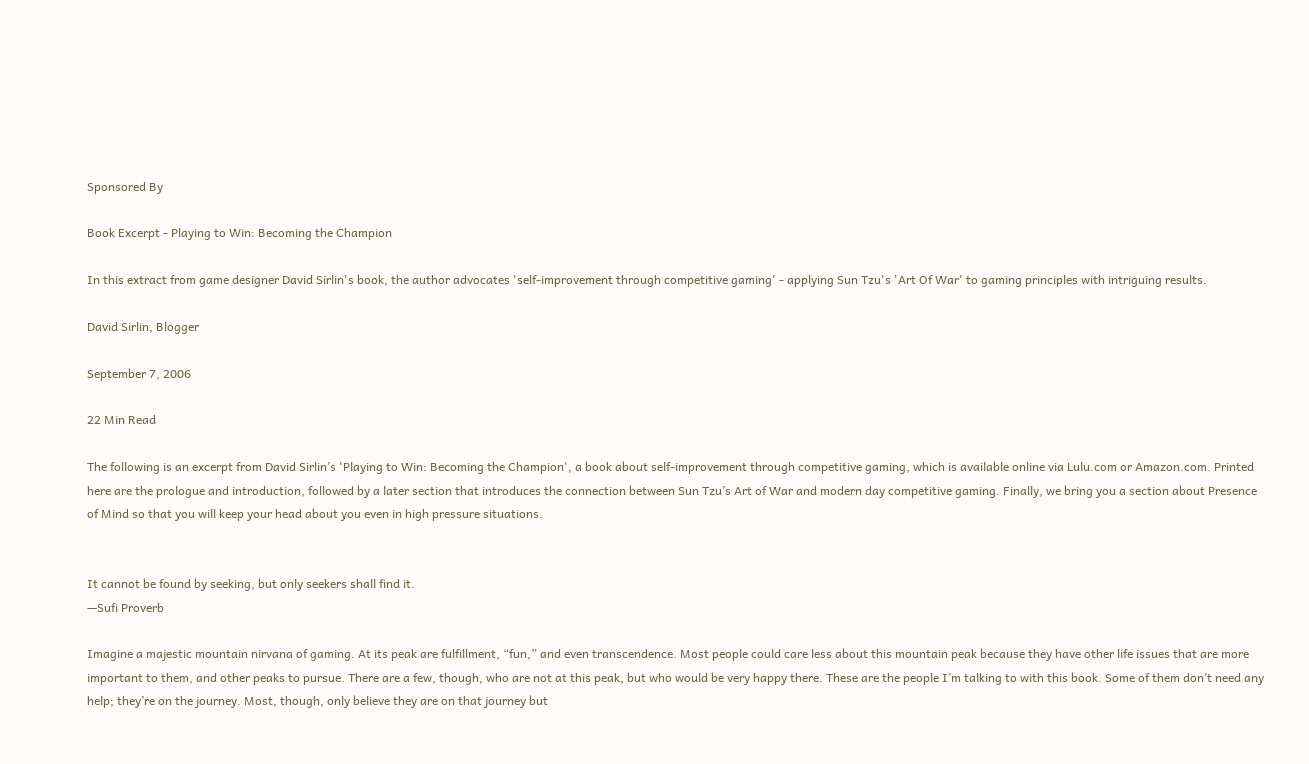Sponsored By

Book Excerpt - Playing to Win: Becoming the Champion

In this extract from game designer David Sirlin's book, the author advocates 'self-improvement through competitive gaming' - applying Sun Tzu's 'Art Of War' to gaming principles with intriguing results.

David Sirlin, Blogger

September 7, 2006

22 Min Read

The following is an excerpt from David Sirlin’s 'Playing to Win: Becoming the Champion', a book about self-improvement through competitive gaming, which is available online via Lulu.com or Amazon.com. Printed here are the prologue and introduction, followed by a later section that introduces the connection between Sun Tzu’s Art of War and modern day competitive gaming. Finally, we bring you a section about Presence of Mind so that you will keep your head about you even in high pressure situations.


It cannot be found by seeking, but only seekers shall find it.
—Sufi Proverb

Imagine a majestic mountain nirvana of gaming. At its peak are fulfillment, “fun,” and even transcendence. Most people could care less about this mountain peak because they have other life issues that are more important to them, and other peaks to pursue. There are a few, though, who are not at this peak, but who would be very happy there. These are the people I’m talking to with this book. Some of them don’t need any help; they’re on the journey. Most, though, only believe they are on that journey but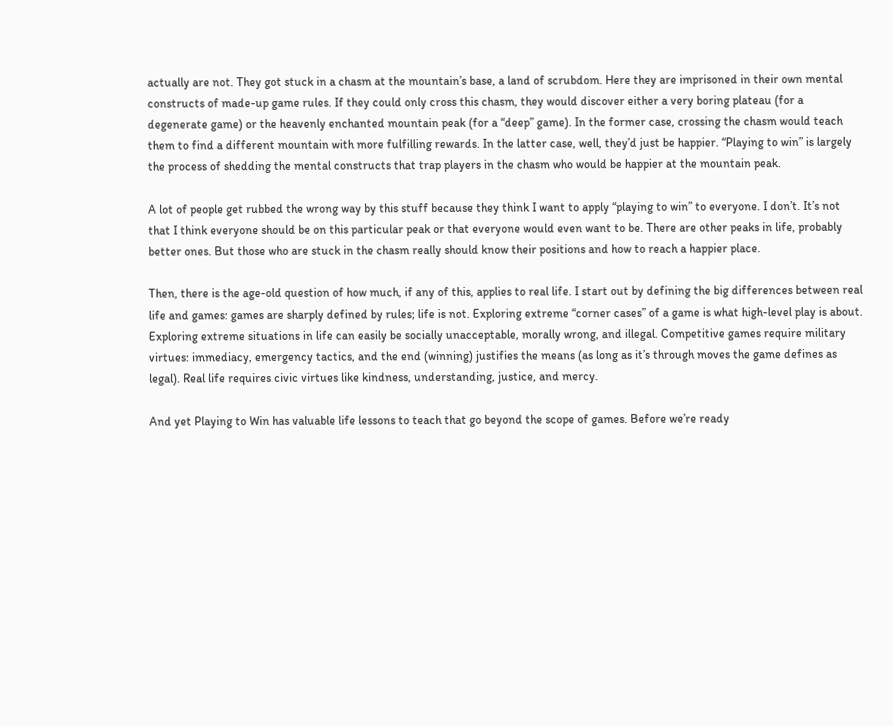actually are not. They got stuck in a chasm at the mountain’s base, a land of scrubdom. Here they are imprisoned in their own mental constructs of made-up game rules. If they could only cross this chasm, they would discover either a very boring plateau (for a degenerate game) or the heavenly enchanted mountain peak (for a “deep” game). In the former case, crossing the chasm would teach them to find a different mountain with more fulfilling rewards. In the latter case, well, they’d just be happier. “Playing to win” is largely the process of shedding the mental constructs that trap players in the chasm who would be happier at the mountain peak.

A lot of people get rubbed the wrong way by this stuff because they think I want to apply “playing to win” to everyone. I don’t. It’s not that I think everyone should be on this particular peak or that everyone would even want to be. There are other peaks in life, probably better ones. But those who are stuck in the chasm really should know their positions and how to reach a happier place.

Then, there is the age-old question of how much, if any of this, applies to real life. I start out by defining the big differences between real life and games: games are sharply defined by rules; life is not. Exploring extreme “corner cases” of a game is what high-level play is about. Exploring extreme situations in life can easily be socially unacceptable, morally wrong, and illegal. Competitive games require military virtues: immediacy, emergency tactics, and the end (winning) justifies the means (as long as it’s through moves the game defines as legal). Real life requires civic virtues like kindness, understanding, justice, and mercy.

And yet Playing to Win has valuable life lessons to teach that go beyond the scope of games. Before we’re ready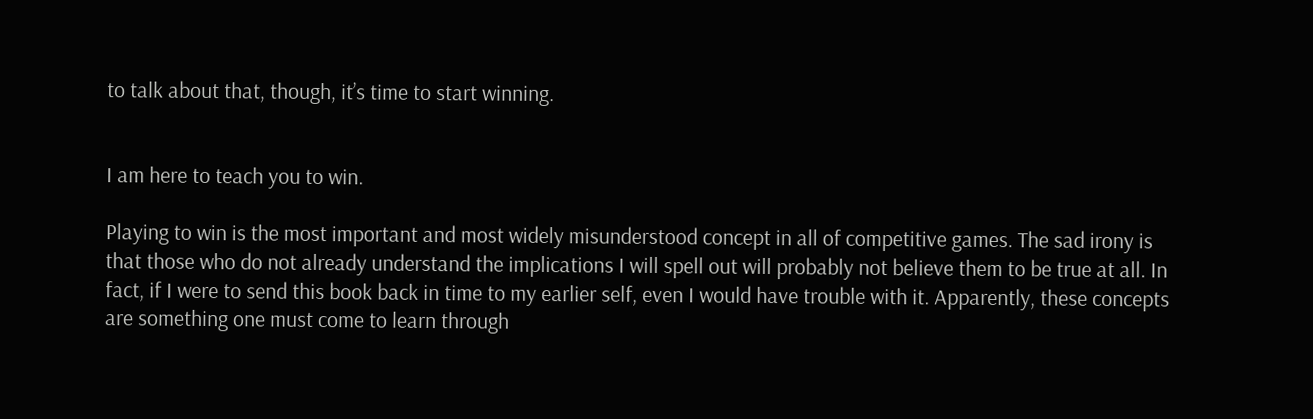to talk about that, though, it’s time to start winning.


I am here to teach you to win.

Playing to win is the most important and most widely misunderstood concept in all of competitive games. The sad irony is that those who do not already understand the implications I will spell out will probably not believe them to be true at all. In fact, if I were to send this book back in time to my earlier self, even I would have trouble with it. Apparently, these concepts are something one must come to learn through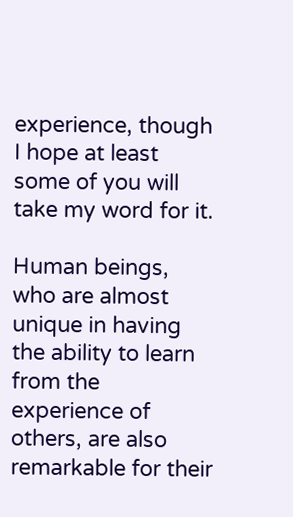experience, though I hope at least some of you will take my word for it.

Human beings, who are almost unique in having the ability to learn from the experience of others, are also remarkable for their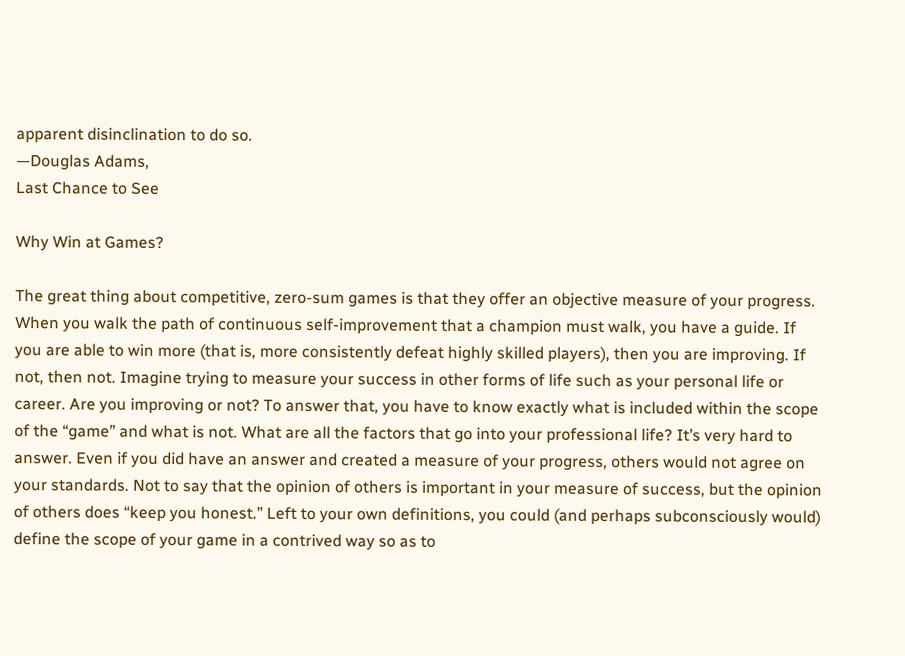apparent disinclination to do so.
—Douglas Adams,
Last Chance to See

Why Win at Games?

The great thing about competitive, zero-sum games is that they offer an objective measure of your progress. When you walk the path of continuous self-improvement that a champion must walk, you have a guide. If you are able to win more (that is, more consistently defeat highly skilled players), then you are improving. If not, then not. Imagine trying to measure your success in other forms of life such as your personal life or career. Are you improving or not? To answer that, you have to know exactly what is included within the scope of the “game” and what is not. What are all the factors that go into your professional life? It’s very hard to answer. Even if you did have an answer and created a measure of your progress, others would not agree on your standards. Not to say that the opinion of others is important in your measure of success, but the opinion of others does “keep you honest.” Left to your own definitions, you could (and perhaps subconsciously would) define the scope of your game in a contrived way so as to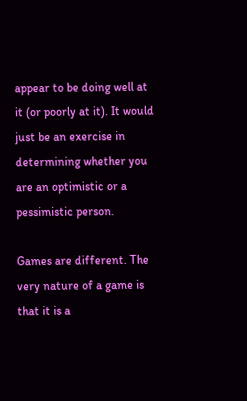appear to be doing well at it (or poorly at it). It would just be an exercise in determining whether you are an optimistic or a pessimistic person.

Games are different. The very nature of a game is that it is a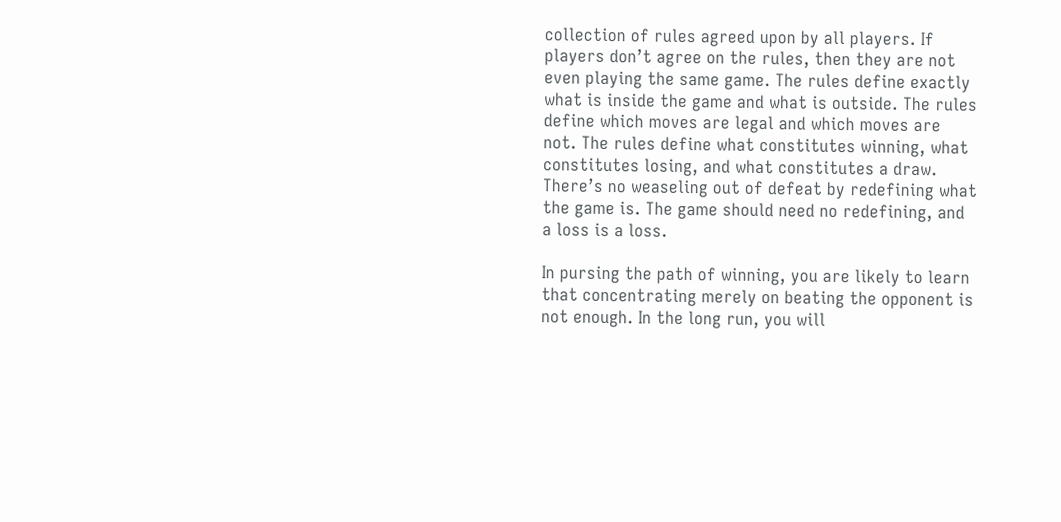collection of rules agreed upon by all players. If players don’t agree on the rules, then they are not even playing the same game. The rules define exactly what is inside the game and what is outside. The rules define which moves are legal and which moves are not. The rules define what constitutes winning, what constitutes losing, and what constitutes a draw. There’s no weaseling out of defeat by redefining what the game is. The game should need no redefining, and a loss is a loss.

In pursing the path of winning, you are likely to learn that concentrating merely on beating the opponent is not enough. In the long run, you will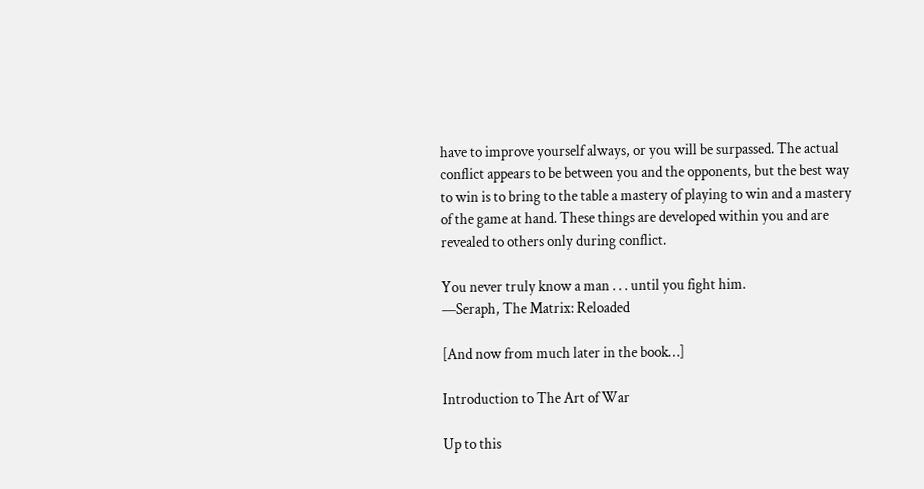have to improve yourself always, or you will be surpassed. The actual conflict appears to be between you and the opponents, but the best way to win is to bring to the table a mastery of playing to win and a mastery of the game at hand. These things are developed within you and are revealed to others only during conflict.

You never truly know a man . . . until you fight him.
—Seraph, The Matrix: Reloaded

[And now from much later in the book…]

Introduction to The Art of War

Up to this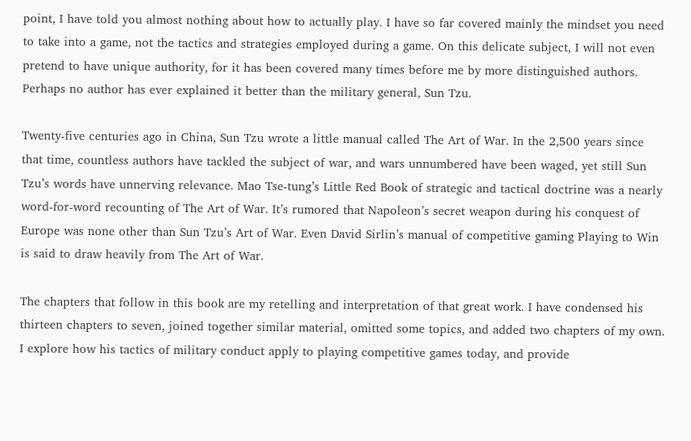point, I have told you almost nothing about how to actually play. I have so far covered mainly the mindset you need to take into a game, not the tactics and strategies employed during a game. On this delicate subject, I will not even pretend to have unique authority, for it has been covered many times before me by more distinguished authors. Perhaps no author has ever explained it better than the military general, Sun Tzu.

Twenty-five centuries ago in China, Sun Tzu wrote a little manual called The Art of War. In the 2,500 years since that time, countless authors have tackled the subject of war, and wars unnumbered have been waged, yet still Sun Tzu’s words have unnerving relevance. Mao Tse-tung’s Little Red Book of strategic and tactical doctrine was a nearly word-for-word recounting of The Art of War. It’s rumored that Napoleon’s secret weapon during his conquest of Europe was none other than Sun Tzu’s Art of War. Even David Sirlin’s manual of competitive gaming Playing to Win is said to draw heavily from The Art of War.

The chapters that follow in this book are my retelling and interpretation of that great work. I have condensed his thirteen chapters to seven, joined together similar material, omitted some topics, and added two chapters of my own. I explore how his tactics of military conduct apply to playing competitive games today, and provide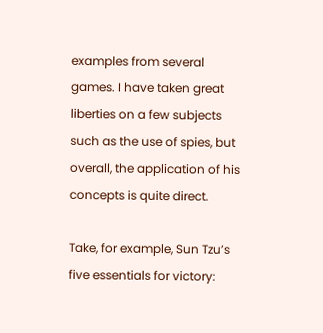examples from several games. I have taken great liberties on a few subjects such as the use of spies, but overall, the application of his concepts is quite direct.

Take, for example, Sun Tzu’s five essentials for victory: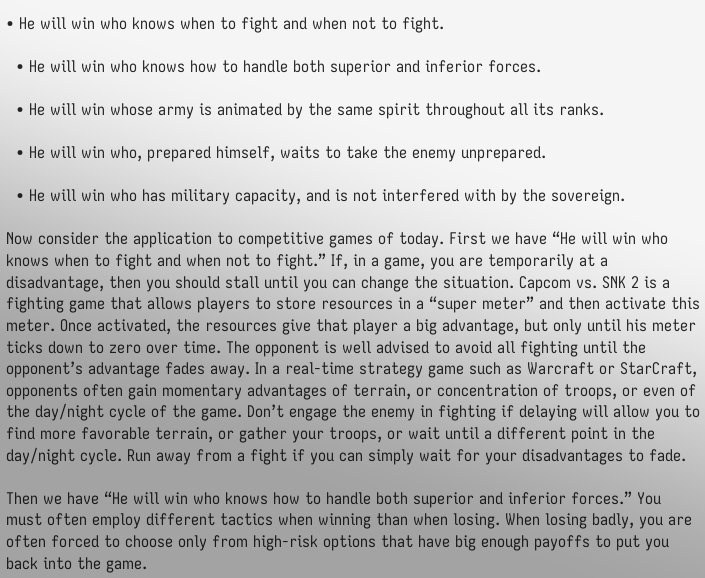• He will win who knows when to fight and when not to fight.

  • He will win who knows how to handle both superior and inferior forces.

  • He will win whose army is animated by the same spirit throughout all its ranks.

  • He will win who, prepared himself, waits to take the enemy unprepared.

  • He will win who has military capacity, and is not interfered with by the sovereign.

Now consider the application to competitive games of today. First we have “He will win who knows when to fight and when not to fight.” If, in a game, you are temporarily at a disadvantage, then you should stall until you can change the situation. Capcom vs. SNK 2 is a fighting game that allows players to store resources in a “super meter” and then activate this meter. Once activated, the resources give that player a big advantage, but only until his meter ticks down to zero over time. The opponent is well advised to avoid all fighting until the opponent’s advantage fades away. In a real-time strategy game such as Warcraft or StarCraft, opponents often gain momentary advantages of terrain, or concentration of troops, or even of the day/night cycle of the game. Don’t engage the enemy in fighting if delaying will allow you to find more favorable terrain, or gather your troops, or wait until a different point in the day/night cycle. Run away from a fight if you can simply wait for your disadvantages to fade.

Then we have “He will win who knows how to handle both superior and inferior forces.” You must often employ different tactics when winning than when losing. When losing badly, you are often forced to choose only from high-risk options that have big enough payoffs to put you back into the game.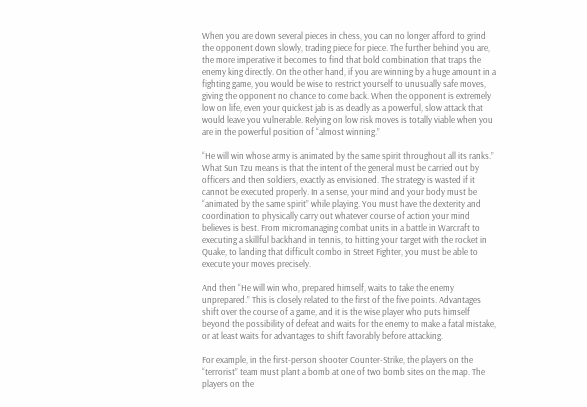When you are down several pieces in chess, you can no longer afford to grind the opponent down slowly, trading piece for piece. The further behind you are, the more imperative it becomes to find that bold combination that traps the enemy king directly. On the other hand, if you are winning by a huge amount in a fighting game, you would be wise to restrict yourself to unusually safe moves, giving the opponent no chance to come back. When the opponent is extremely low on life, even your quickest jab is as deadly as a powerful, slow attack that would leave you vulnerable. Relying on low risk moves is totally viable when you are in the powerful position of “almost winning.”

“He will win whose army is animated by the same spirit throughout all its ranks.” What Sun Tzu means is that the intent of the general must be carried out by officers and then soldiers, exactly as envisioned. The strategy is wasted if it cannot be executed properly. In a sense, your mind and your body must be “animated by the same spirit” while playing. You must have the dexterity and coordination to physically carry out whatever course of action your mind believes is best. From micromanaging combat units in a battle in Warcraft to executing a skillful backhand in tennis, to hitting your target with the rocket in Quake, to landing that difficult combo in Street Fighter, you must be able to execute your moves precisely.

And then “He will win who, prepared himself, waits to take the enemy unprepared.” This is closely related to the first of the five points. Advantages shift over the course of a game, and it is the wise player who puts himself beyond the possibility of defeat and waits for the enemy to make a fatal mistake, or at least waits for advantages to shift favorably before attacking.

For example, in the first-person shooter Counter-Strike, the players on the “terrorist” team must plant a bomb at one of two bomb sites on the map. The players on the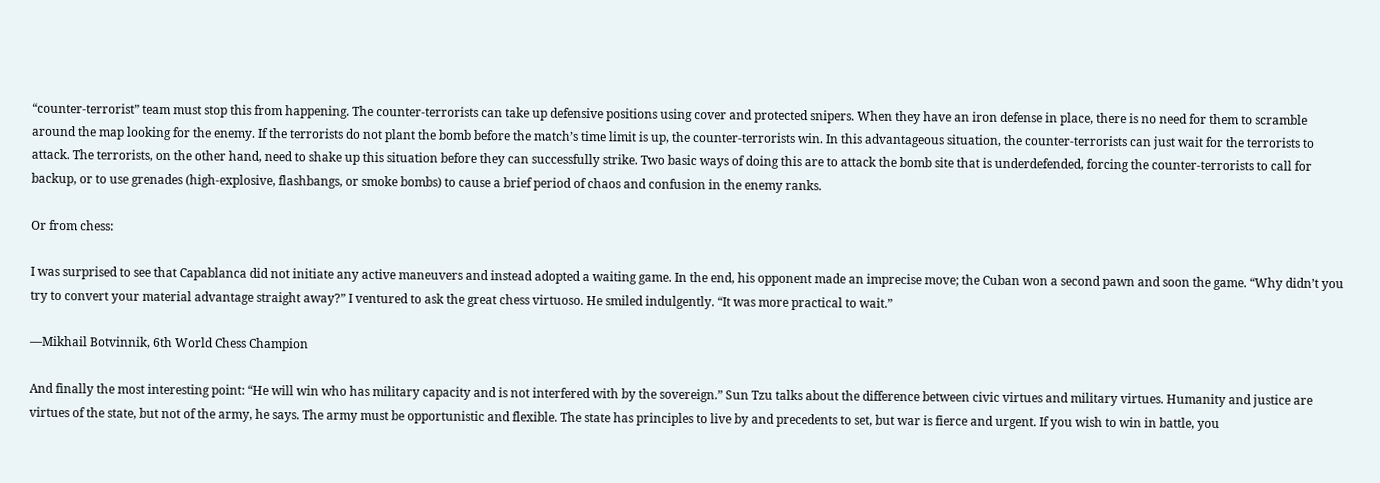“counter-terrorist” team must stop this from happening. The counter-terrorists can take up defensive positions using cover and protected snipers. When they have an iron defense in place, there is no need for them to scramble around the map looking for the enemy. If the terrorists do not plant the bomb before the match’s time limit is up, the counter-terrorists win. In this advantageous situation, the counter-terrorists can just wait for the terrorists to attack. The terrorists, on the other hand, need to shake up this situation before they can successfully strike. Two basic ways of doing this are to attack the bomb site that is underdefended, forcing the counter-terrorists to call for backup, or to use grenades (high-explosive, flashbangs, or smoke bombs) to cause a brief period of chaos and confusion in the enemy ranks.

Or from chess:

I was surprised to see that Capablanca did not initiate any active maneuvers and instead adopted a waiting game. In the end, his opponent made an imprecise move; the Cuban won a second pawn and soon the game. “Why didn’t you try to convert your material advantage straight away?” I ventured to ask the great chess virtuoso. He smiled indulgently. “It was more practical to wait.”

—Mikhail Botvinnik, 6th World Chess Champion

And finally the most interesting point: “He will win who has military capacity and is not interfered with by the sovereign.” Sun Tzu talks about the difference between civic virtues and military virtues. Humanity and justice are virtues of the state, but not of the army, he says. The army must be opportunistic and flexible. The state has principles to live by and precedents to set, but war is fierce and urgent. If you wish to win in battle, you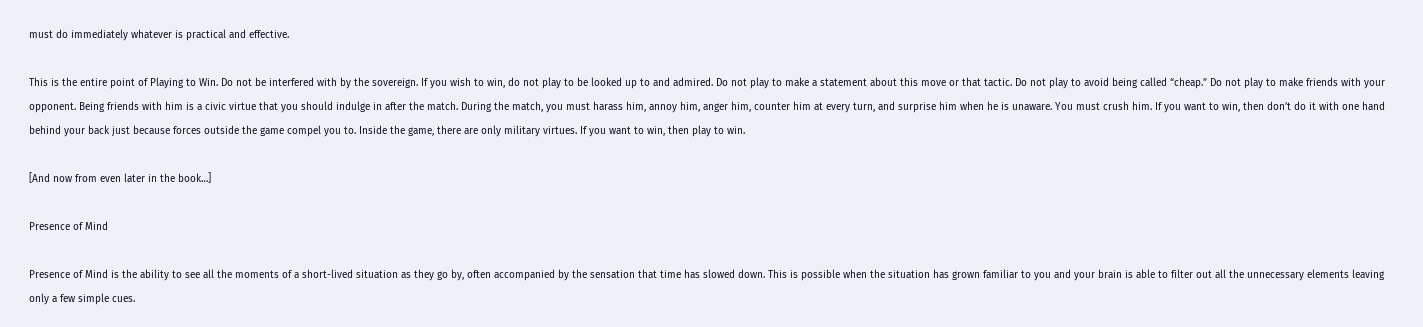must do immediately whatever is practical and effective.

This is the entire point of Playing to Win. Do not be interfered with by the sovereign. If you wish to win, do not play to be looked up to and admired. Do not play to make a statement about this move or that tactic. Do not play to avoid being called “cheap.” Do not play to make friends with your opponent. Being friends with him is a civic virtue that you should indulge in after the match. During the match, you must harass him, annoy him, anger him, counter him at every turn, and surprise him when he is unaware. You must crush him. If you want to win, then don’t do it with one hand behind your back just because forces outside the game compel you to. Inside the game, there are only military virtues. If you want to win, then play to win.

[And now from even later in the book…]

Presence of Mind

Presence of Mind is the ability to see all the moments of a short-lived situation as they go by, often accompanied by the sensation that time has slowed down. This is possible when the situation has grown familiar to you and your brain is able to filter out all the unnecessary elements leaving only a few simple cues.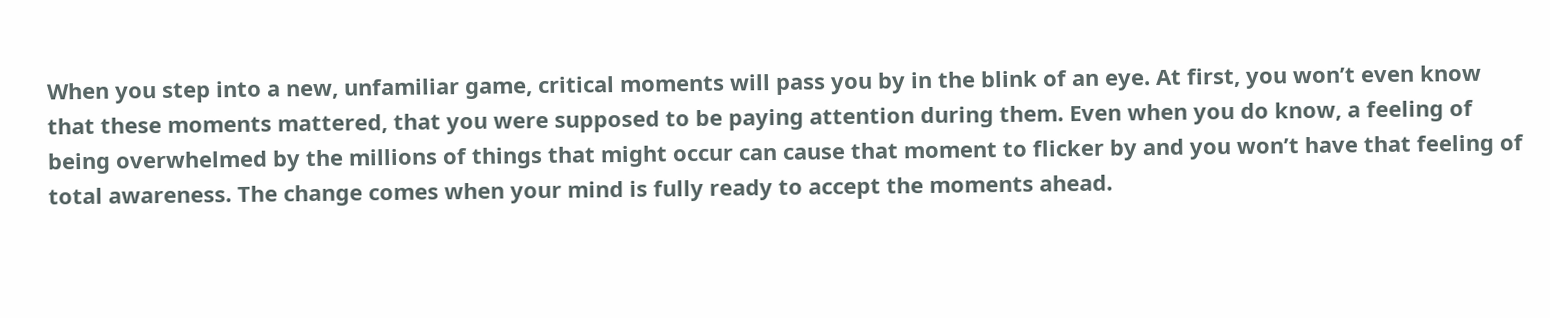When you step into a new, unfamiliar game, critical moments will pass you by in the blink of an eye. At first, you won’t even know that these moments mattered, that you were supposed to be paying attention during them. Even when you do know, a feeling of being overwhelmed by the millions of things that might occur can cause that moment to flicker by and you won’t have that feeling of total awareness. The change comes when your mind is fully ready to accept the moments ahead.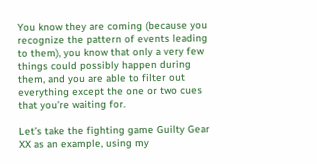You know they are coming (because you recognize the pattern of events leading to them), you know that only a very few things could possibly happen during them, and you are able to filter out everything except the one or two cues that you’re waiting for.

Let’s take the fighting game Guilty Gear XX as an example, using my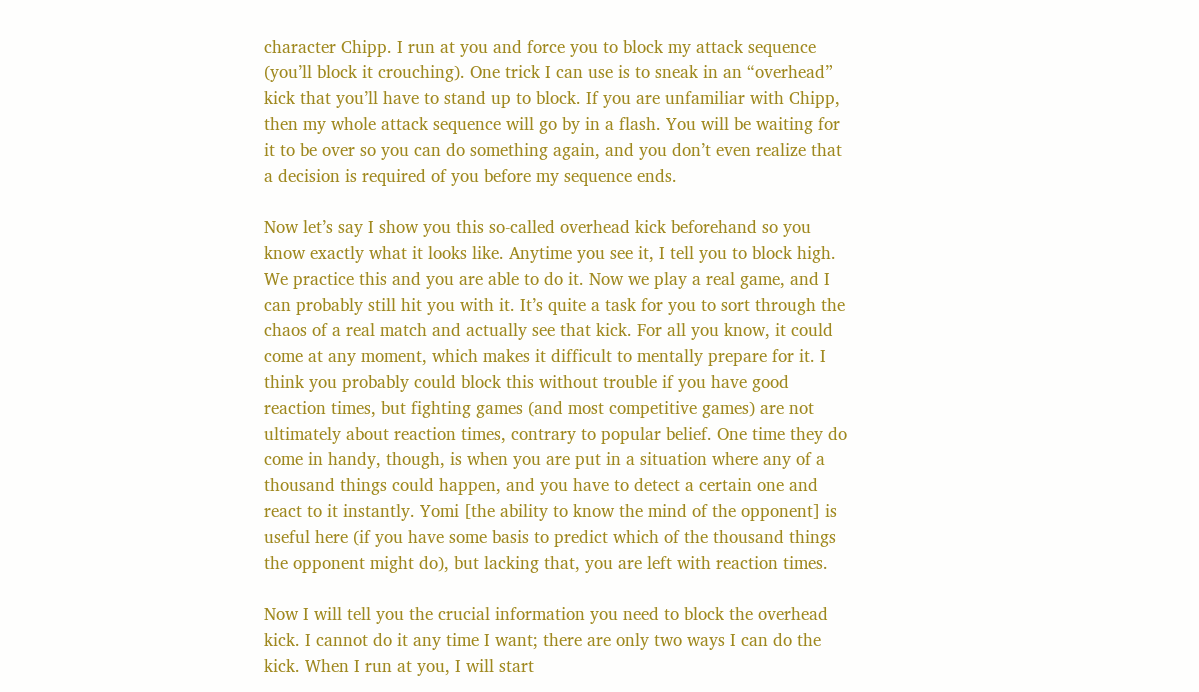character Chipp. I run at you and force you to block my attack sequence (you’ll block it crouching). One trick I can use is to sneak in an “overhead” kick that you’ll have to stand up to block. If you are unfamiliar with Chipp, then my whole attack sequence will go by in a flash. You will be waiting for it to be over so you can do something again, and you don’t even realize that a decision is required of you before my sequence ends.

Now let’s say I show you this so-called overhead kick beforehand so you know exactly what it looks like. Anytime you see it, I tell you to block high. We practice this and you are able to do it. Now we play a real game, and I can probably still hit you with it. It’s quite a task for you to sort through the chaos of a real match and actually see that kick. For all you know, it could come at any moment, which makes it difficult to mentally prepare for it. I think you probably could block this without trouble if you have good reaction times, but fighting games (and most competitive games) are not ultimately about reaction times, contrary to popular belief. One time they do come in handy, though, is when you are put in a situation where any of a thousand things could happen, and you have to detect a certain one and react to it instantly. Yomi [the ability to know the mind of the opponent] is useful here (if you have some basis to predict which of the thousand things the opponent might do), but lacking that, you are left with reaction times.

Now I will tell you the crucial information you need to block the overhead kick. I cannot do it any time I want; there are only two ways I can do the kick. When I run at you, I will start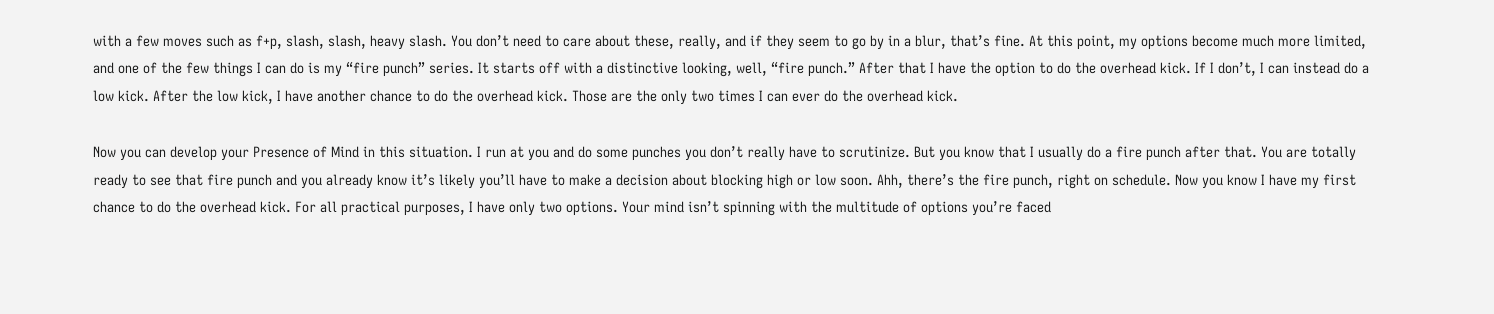with a few moves such as f+p, slash, slash, heavy slash. You don’t need to care about these, really, and if they seem to go by in a blur, that’s fine. At this point, my options become much more limited, and one of the few things I can do is my “fire punch” series. It starts off with a distinctive looking, well, “fire punch.” After that I have the option to do the overhead kick. If I don’t, I can instead do a low kick. After the low kick, I have another chance to do the overhead kick. Those are the only two times I can ever do the overhead kick.

Now you can develop your Presence of Mind in this situation. I run at you and do some punches you don’t really have to scrutinize. But you know that I usually do a fire punch after that. You are totally ready to see that fire punch and you already know it’s likely you’ll have to make a decision about blocking high or low soon. Ahh, there’s the fire punch, right on schedule. Now you know I have my first chance to do the overhead kick. For all practical purposes, I have only two options. Your mind isn’t spinning with the multitude of options you’re faced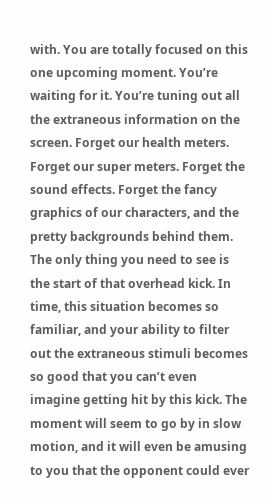with. You are totally focused on this one upcoming moment. You’re waiting for it. You’re tuning out all the extraneous information on the screen. Forget our health meters. Forget our super meters. Forget the sound effects. Forget the fancy graphics of our characters, and the pretty backgrounds behind them. The only thing you need to see is the start of that overhead kick. In time, this situation becomes so familiar, and your ability to filter out the extraneous stimuli becomes so good that you can’t even imagine getting hit by this kick. The moment will seem to go by in slow motion, and it will even be amusing to you that the opponent could ever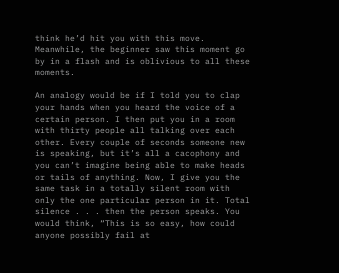think he’d hit you with this move. Meanwhile, the beginner saw this moment go by in a flash and is oblivious to all these moments.

An analogy would be if I told you to clap your hands when you heard the voice of a certain person. I then put you in a room with thirty people all talking over each other. Every couple of seconds someone new is speaking, but it’s all a cacophony and you can’t imagine being able to make heads or tails of anything. Now, I give you the same task in a totally silent room with only the one particular person in it. Total silence . . . then the person speaks. You would think, “This is so easy, how could anyone possibly fail at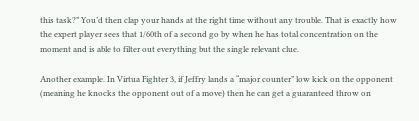this task?” You’d then clap your hands at the right time without any trouble. That is exactly how the expert player sees that 1/60th of a second go by when he has total concentration on the moment and is able to filter out everything but the single relevant clue.

Another example. In Virtua Fighter 3, if Jeffry lands a “major counter” low kick on the opponent (meaning he knocks the opponent out of a move) then he can get a guaranteed throw on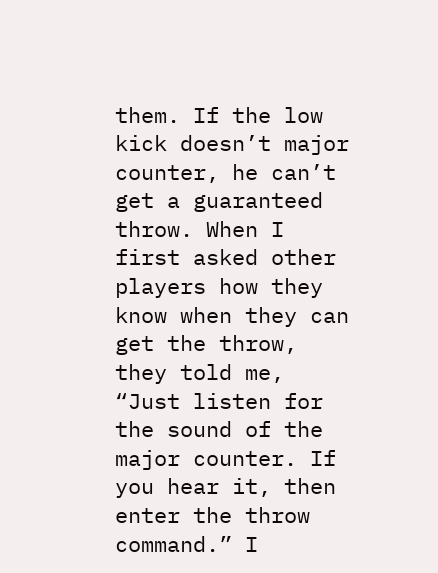them. If the low kick doesn’t major counter, he can’t get a guaranteed throw. When I first asked other players how they know when they can get the throw, they told me, “Just listen for the sound of the major counter. If you hear it, then enter the throw command.” I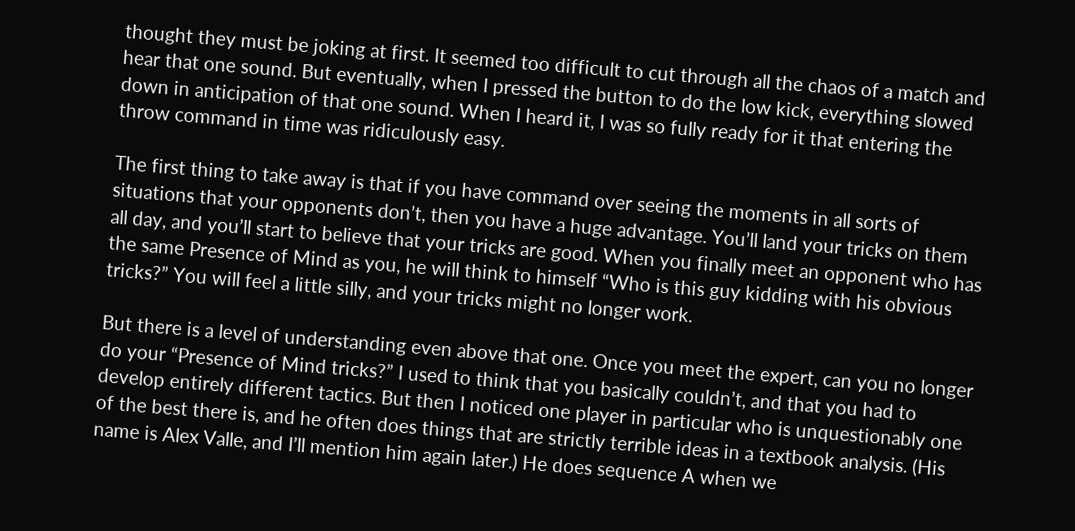thought they must be joking at first. It seemed too difficult to cut through all the chaos of a match and hear that one sound. But eventually, when I pressed the button to do the low kick, everything slowed down in anticipation of that one sound. When I heard it, I was so fully ready for it that entering the throw command in time was ridiculously easy.

The first thing to take away is that if you have command over seeing the moments in all sorts of situations that your opponents don’t, then you have a huge advantage. You’ll land your tricks on them all day, and you’ll start to believe that your tricks are good. When you finally meet an opponent who has the same Presence of Mind as you, he will think to himself “Who is this guy kidding with his obvious tricks?” You will feel a little silly, and your tricks might no longer work.

But there is a level of understanding even above that one. Once you meet the expert, can you no longer do your “Presence of Mind tricks?” I used to think that you basically couldn’t, and that you had to develop entirely different tactics. But then I noticed one player in particular who is unquestionably one of the best there is, and he often does things that are strictly terrible ideas in a textbook analysis. (His name is Alex Valle, and I’ll mention him again later.) He does sequence A when we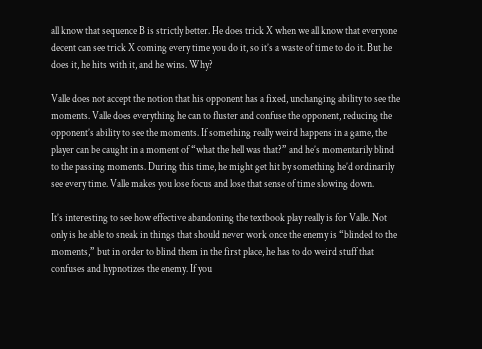all know that sequence B is strictly better. He does trick X when we all know that everyone decent can see trick X coming every time you do it, so it’s a waste of time to do it. But he does it, he hits with it, and he wins. Why?

Valle does not accept the notion that his opponent has a fixed, unchanging ability to see the moments. Valle does everything he can to fluster and confuse the opponent, reducing the opponent’s ability to see the moments. If something really weird happens in a game, the player can be caught in a moment of “what the hell was that?” and he’s momentarily blind to the passing moments. During this time, he might get hit by something he’d ordinarily see every time. Valle makes you lose focus and lose that sense of time slowing down.

It’s interesting to see how effective abandoning the textbook play really is for Valle. Not only is he able to sneak in things that should never work once the enemy is “blinded to the moments,” but in order to blind them in the first place, he has to do weird stuff that confuses and hypnotizes the enemy. If you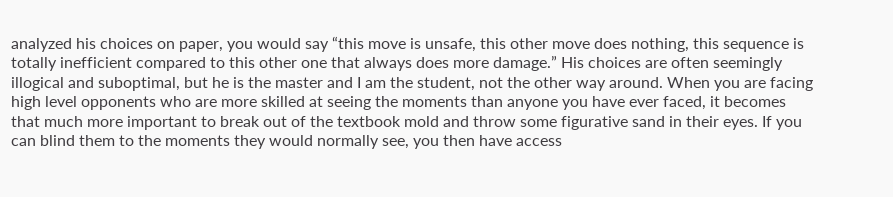analyzed his choices on paper, you would say “this move is unsafe, this other move does nothing, this sequence is totally inefficient compared to this other one that always does more damage.” His choices are often seemingly illogical and suboptimal, but he is the master and I am the student, not the other way around. When you are facing high level opponents who are more skilled at seeing the moments than anyone you have ever faced, it becomes that much more important to break out of the textbook mold and throw some figurative sand in their eyes. If you can blind them to the moments they would normally see, you then have access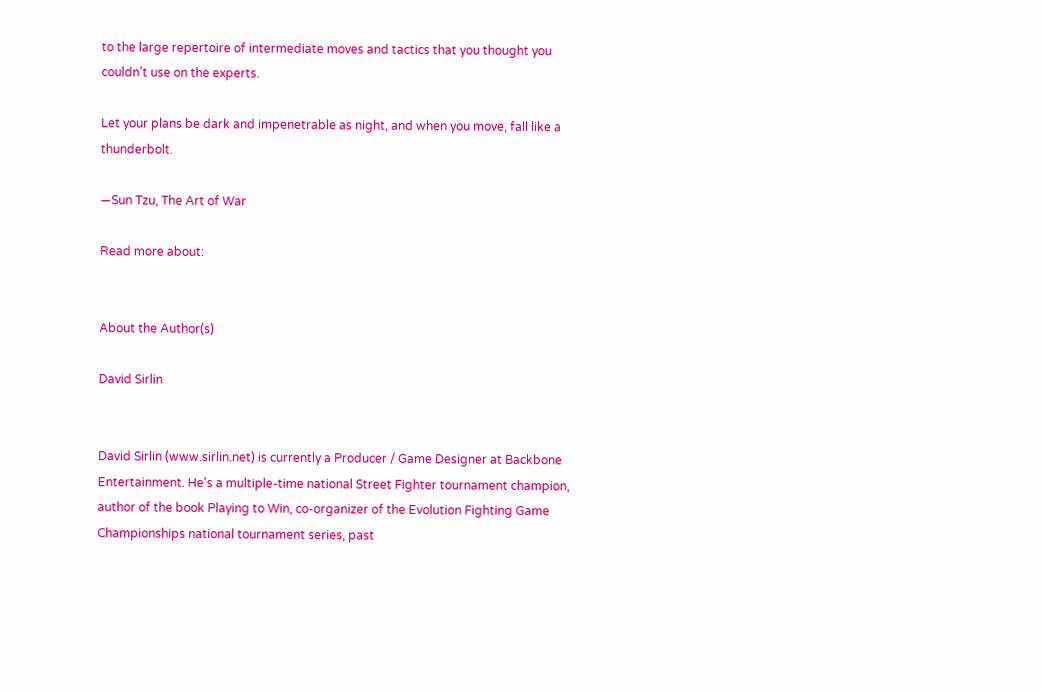to the large repertoire of intermediate moves and tactics that you thought you couldn’t use on the experts.

Let your plans be dark and impenetrable as night, and when you move, fall like a thunderbolt.

—Sun Tzu, The Art of War

Read more about:


About the Author(s)

David Sirlin


David Sirlin (www.sirlin.net) is currently a Producer / Game Designer at Backbone Entertainment. He's a multiple-time national Street Fighter tournament champion, author of the book Playing to Win, co-organizer of the Evolution Fighting Game Championships national tournament series, past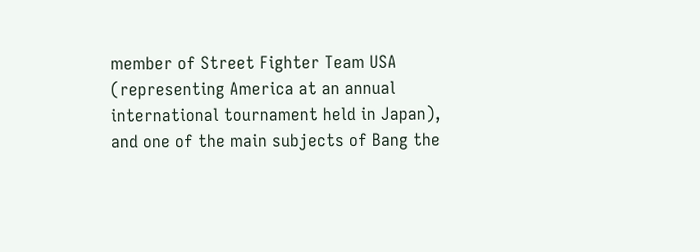member of Street Fighter Team USA (representing America at an annual international tournament held in Japan), and one of the main subjects of Bang the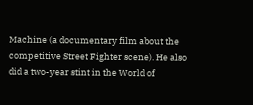Machine (a documentary film about the competitive Street Fighter scene). He also did a two-year stint in the World of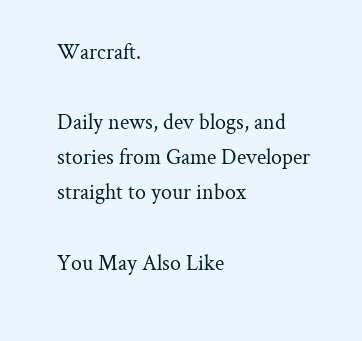Warcraft.

Daily news, dev blogs, and stories from Game Developer straight to your inbox

You May Also Like